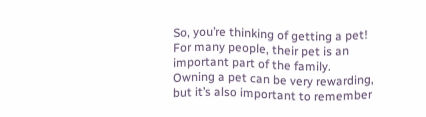So, you’re thinking of getting a pet! For many people, their pet is an important part of the family. Owning a pet can be very rewarding, but it’s also important to remember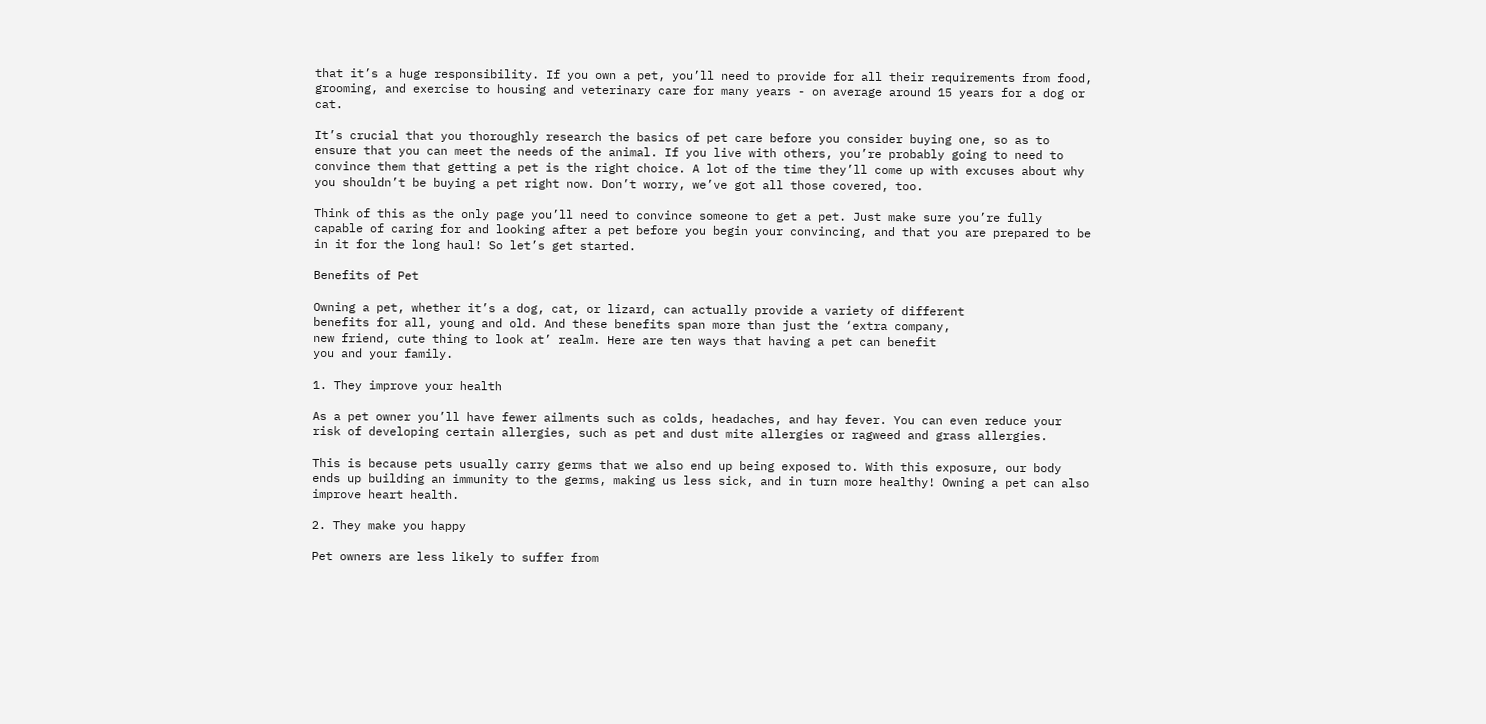that it’s a huge responsibility. If you own a pet, you’ll need to provide for all their requirements from food, grooming, and exercise to housing and veterinary care for many years - on average around 15 years for a dog or cat.

It’s crucial that you thoroughly research the basics of pet care before you consider buying one, so as to ensure that you can meet the needs of the animal. If you live with others, you’re probably going to need to convince them that getting a pet is the right choice. A lot of the time they’ll come up with excuses about why you shouldn’t be buying a pet right now. Don’t worry, we’ve got all those covered, too.

Think of this as the only page you’ll need to convince someone to get a pet. Just make sure you’re fully capable of caring for and looking after a pet before you begin your convincing, and that you are prepared to be in it for the long haul! So let’s get started.

Benefits of Pet

Owning a pet, whether it’s a dog, cat, or lizard, can actually provide a variety of different
benefits for all, young and old. And these benefits span more than just the ‘extra company,
new friend, cute thing to look at’ realm. Here are ten ways that having a pet can benefit
you and your family.

1. They improve your health

As a pet owner you’ll have fewer ailments such as colds, headaches, and hay fever. You can even reduce your risk of developing certain allergies, such as pet and dust mite allergies or ragweed and grass allergies.

This is because pets usually carry germs that we also end up being exposed to. With this exposure, our body ends up building an immunity to the germs, making us less sick, and in turn more healthy! Owning a pet can also improve heart health.

2. They make you happy

Pet owners are less likely to suffer from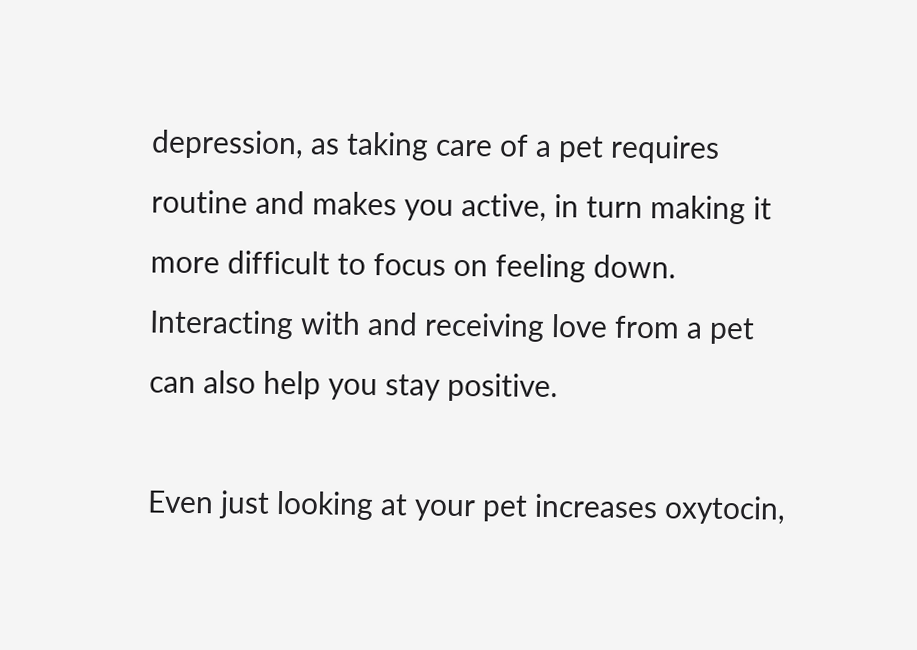depression, as taking care of a pet requires routine and makes you active, in turn making it more difficult to focus on feeling down. Interacting with and receiving love from a pet can also help you stay positive.

Even just looking at your pet increases oxytocin,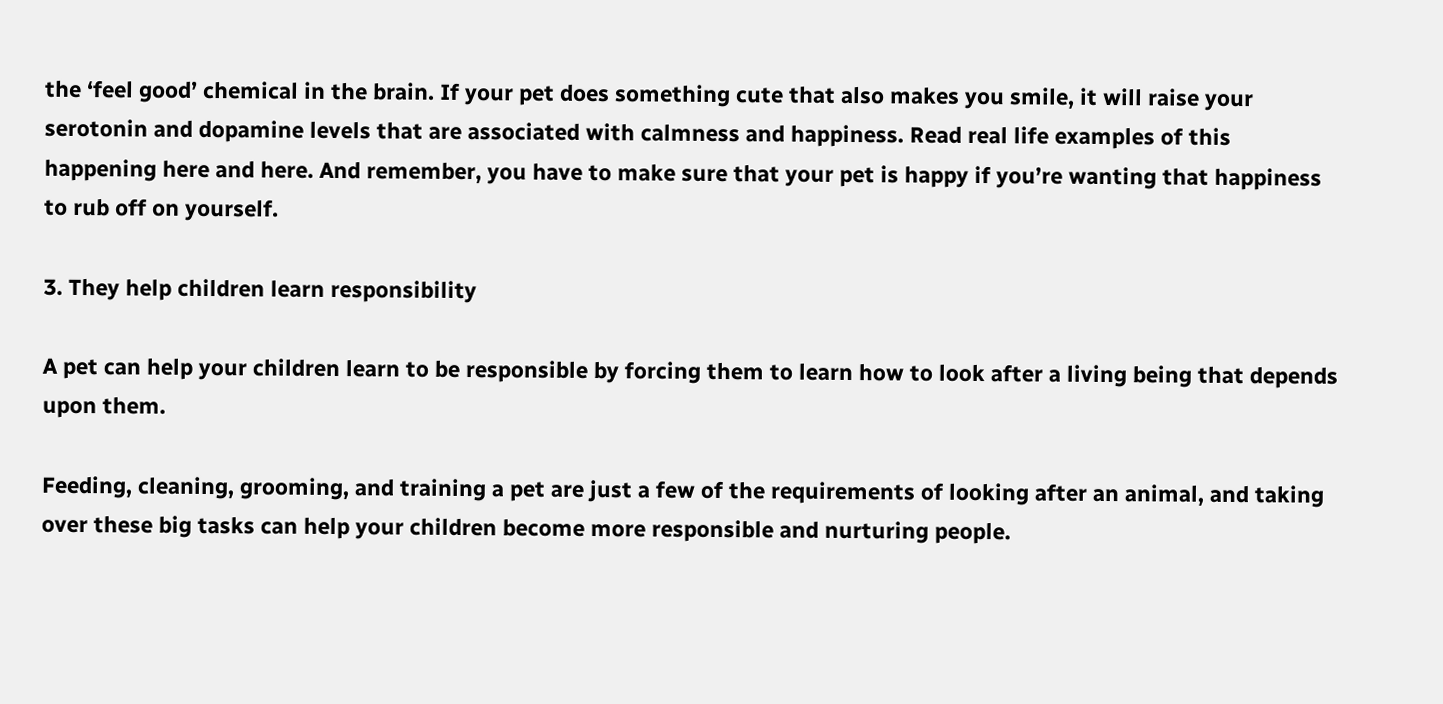the ‘feel good’ chemical in the brain. If your pet does something cute that also makes you smile, it will raise your serotonin and dopamine levels that are associated with calmness and happiness. Read real life examples of this happening here and here. And remember, you have to make sure that your pet is happy if you’re wanting that happiness to rub off on yourself.

3. They help children learn responsibility

A pet can help your children learn to be responsible by forcing them to learn how to look after a living being that depends upon them.

Feeding, cleaning, grooming, and training a pet are just a few of the requirements of looking after an animal, and taking over these big tasks can help your children become more responsible and nurturing people.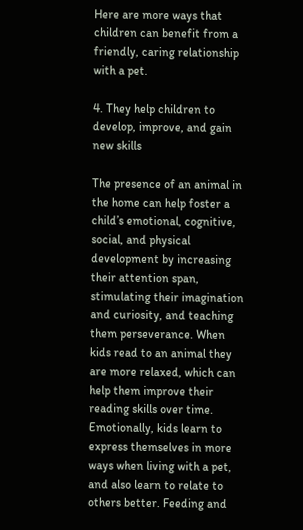Here are more ways that children can benefit from a friendly, caring relationship with a pet.

4. They help children to develop, improve, and gain new skills

The presence of an animal in the home can help foster a child’s emotional, cognitive, social, and physical development by increasing their attention span, stimulating their imagination and curiosity, and teaching them perseverance. When kids read to an animal they are more relaxed, which can help them improve their reading skills over time. Emotionally, kids learn to express themselves in more ways when living with a pet, and also learn to relate to others better. Feeding and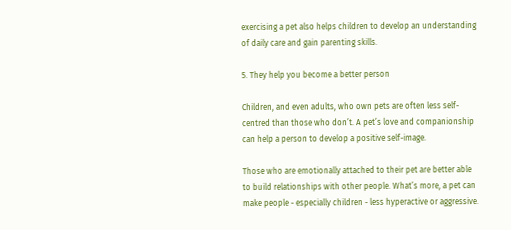exercising a pet also helps children to develop an understanding of daily care and gain parenting skills.

5. They help you become a better person

Children, and even adults, who own pets are often less self-centred than those who don’t. A pet’s love and companionship can help a person to develop a positive self-image.

Those who are emotionally attached to their pet are better able to build relationships with other people. What’s more, a pet can make people - especially children - less hyperactive or aggressive.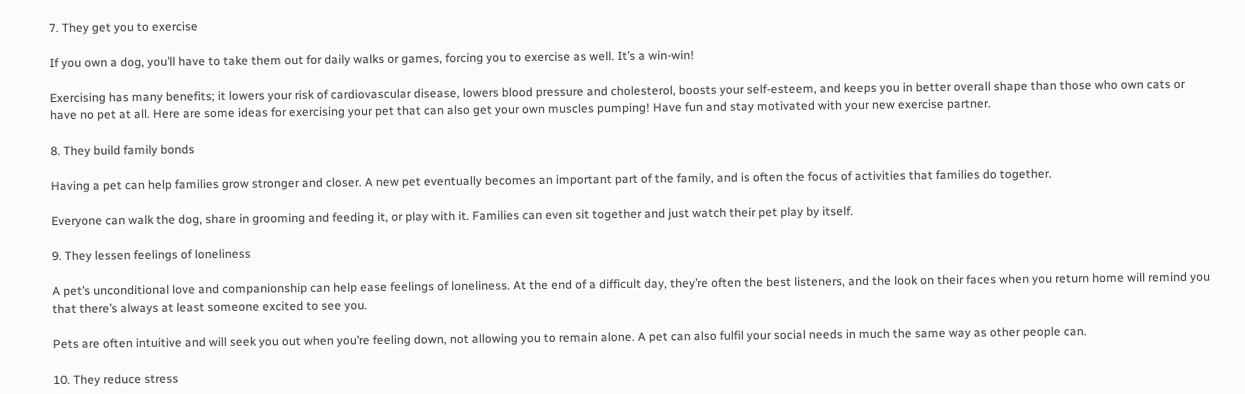7. They get you to exercise

If you own a dog, you’ll have to take them out for daily walks or games, forcing you to exercise as well. It’s a win-win!

Exercising has many benefits; it lowers your risk of cardiovascular disease, lowers blood pressure and cholesterol, boosts your self-esteem, and keeps you in better overall shape than those who own cats or have no pet at all. Here are some ideas for exercising your pet that can also get your own muscles pumping! Have fun and stay motivated with your new exercise partner.

8. They build family bonds

Having a pet can help families grow stronger and closer. A new pet eventually becomes an important part of the family, and is often the focus of activities that families do together.

Everyone can walk the dog, share in grooming and feeding it, or play with it. Families can even sit together and just watch their pet play by itself.

9. They lessen feelings of loneliness

A pet’s unconditional love and companionship can help ease feelings of loneliness. At the end of a difficult day, they’re often the best listeners, and the look on their faces when you return home will remind you that there’s always at least someone excited to see you.

Pets are often intuitive and will seek you out when you’re feeling down, not allowing you to remain alone. A pet can also fulfil your social needs in much the same way as other people can.

10. They reduce stress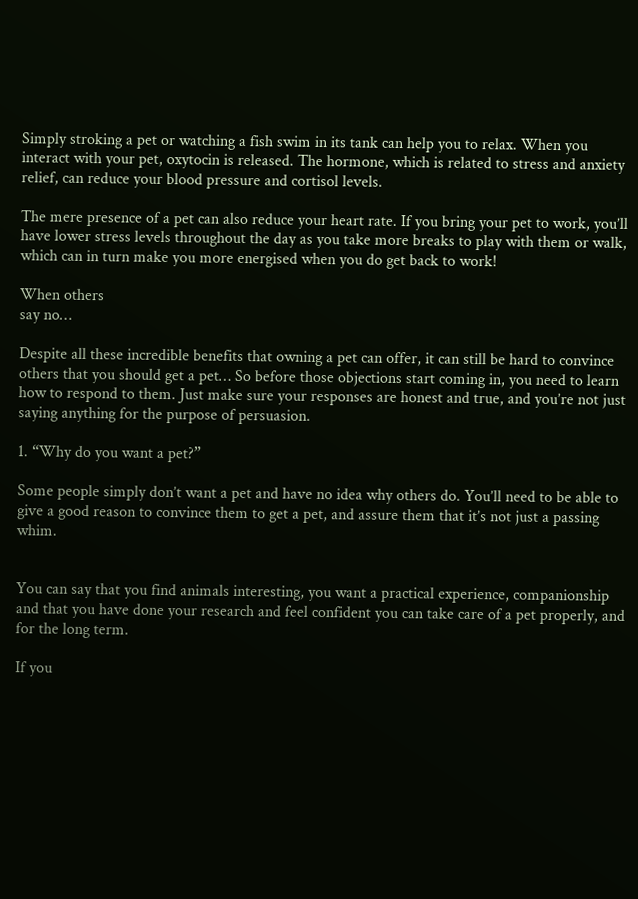Simply stroking a pet or watching a fish swim in its tank can help you to relax. When you interact with your pet, oxytocin is released. The hormone, which is related to stress and anxiety relief, can reduce your blood pressure and cortisol levels.

The mere presence of a pet can also reduce your heart rate. If you bring your pet to work, you’ll have lower stress levels throughout the day as you take more breaks to play with them or walk, which can in turn make you more energised when you do get back to work!

When others
say no…

Despite all these incredible benefits that owning a pet can offer, it can still be hard to convince others that you should get a pet… So before those objections start coming in, you need to learn how to respond to them. Just make sure your responses are honest and true, and you’re not just saying anything for the purpose of persuasion.

1. “Why do you want a pet?”

Some people simply don’t want a pet and have no idea why others do. You’ll need to be able to give a good reason to convince them to get a pet, and assure them that it’s not just a passing whim.


You can say that you find animals interesting, you want a practical experience, companionship and that you have done your research and feel confident you can take care of a pet properly, and for the long term.

If you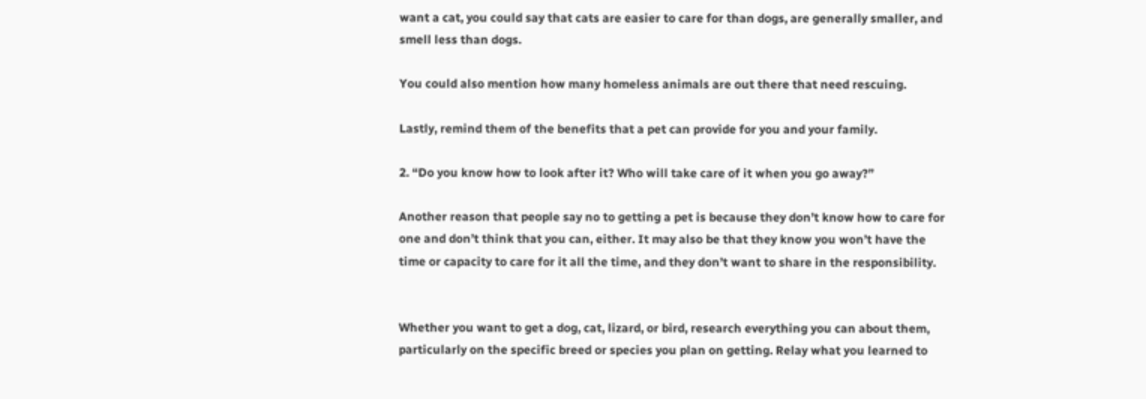want a cat, you could say that cats are easier to care for than dogs, are generally smaller, and smell less than dogs.

You could also mention how many homeless animals are out there that need rescuing.

Lastly, remind them of the benefits that a pet can provide for you and your family.

2. “Do you know how to look after it? Who will take care of it when you go away?”

Another reason that people say no to getting a pet is because they don’t know how to care for one and don’t think that you can, either. It may also be that they know you won’t have the time or capacity to care for it all the time, and they don’t want to share in the responsibility.


Whether you want to get a dog, cat, lizard, or bird, research everything you can about them, particularly on the specific breed or species you plan on getting. Relay what you learned to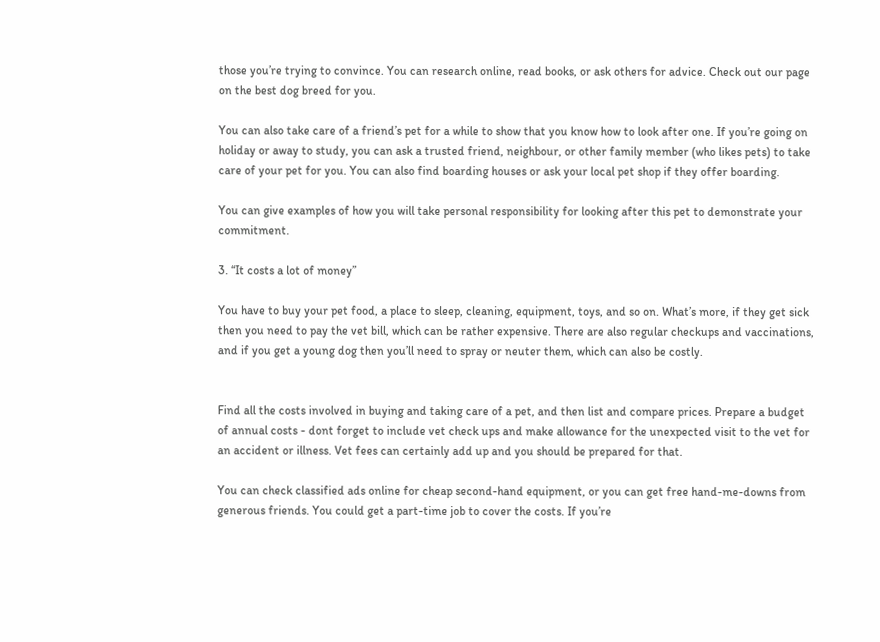those you’re trying to convince. You can research online, read books, or ask others for advice. Check out our page on the best dog breed for you.

You can also take care of a friend’s pet for a while to show that you know how to look after one. If you’re going on holiday or away to study, you can ask a trusted friend, neighbour, or other family member (who likes pets) to take care of your pet for you. You can also find boarding houses or ask your local pet shop if they offer boarding.

You can give examples of how you will take personal responsibility for looking after this pet to demonstrate your commitment.

3. “It costs a lot of money”

You have to buy your pet food, a place to sleep, cleaning, equipment, toys, and so on. What’s more, if they get sick then you need to pay the vet bill, which can be rather expensive. There are also regular checkups and vaccinations, and if you get a young dog then you’ll need to spray or neuter them, which can also be costly.


Find all the costs involved in buying and taking care of a pet, and then list and compare prices. Prepare a budget of annual costs - dont forget to include vet check ups and make allowance for the unexpected visit to the vet for an accident or illness. Vet fees can certainly add up and you should be prepared for that.

You can check classified ads online for cheap second-hand equipment, or you can get free hand-me-downs from generous friends. You could get a part-time job to cover the costs. If you’re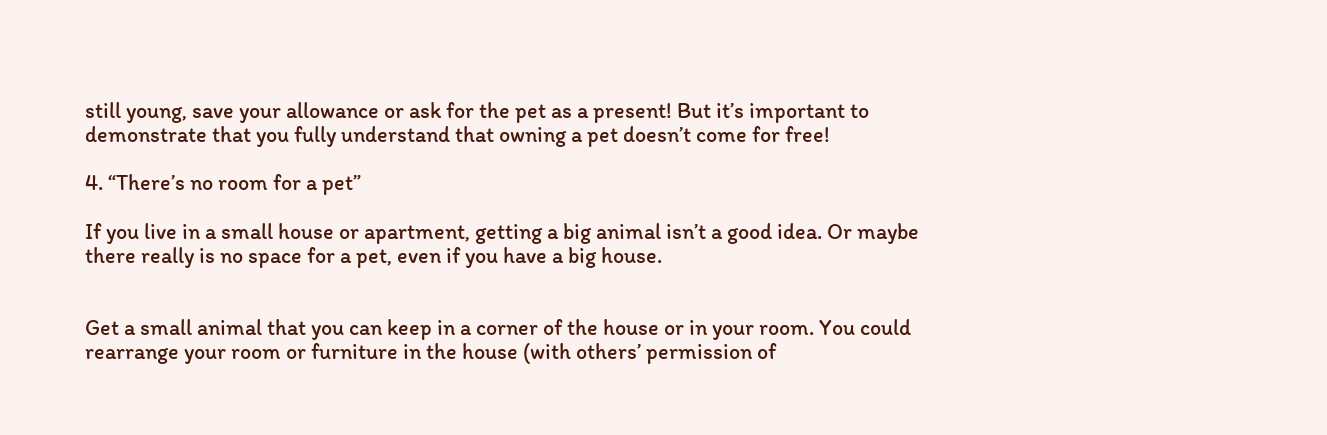still young, save your allowance or ask for the pet as a present! But it’s important to demonstrate that you fully understand that owning a pet doesn’t come for free!

4. “There’s no room for a pet”

If you live in a small house or apartment, getting a big animal isn’t a good idea. Or maybe there really is no space for a pet, even if you have a big house.


Get a small animal that you can keep in a corner of the house or in your room. You could rearrange your room or furniture in the house (with others’ permission of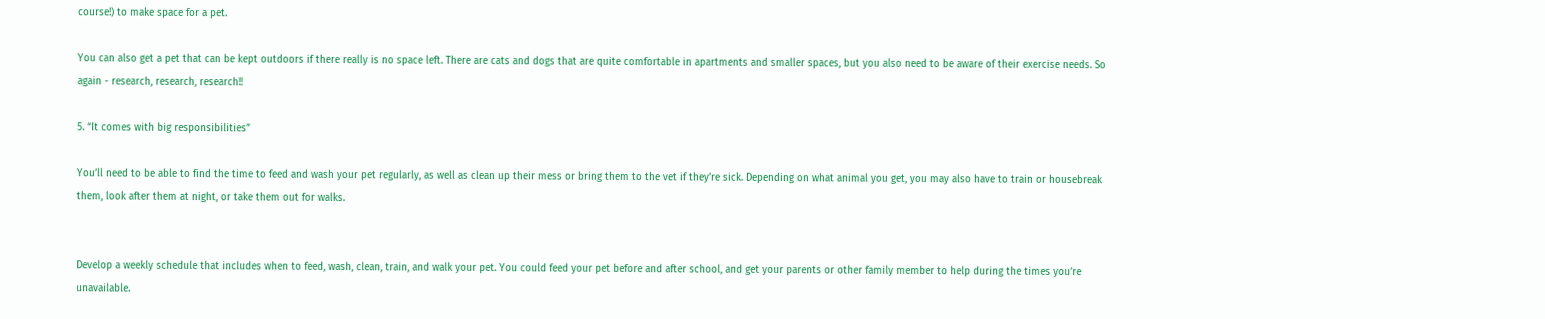course!) to make space for a pet.

You can also get a pet that can be kept outdoors if there really is no space left. There are cats and dogs that are quite comfortable in apartments and smaller spaces, but you also need to be aware of their exercise needs. So again - research, research, research!!

5. “It comes with big responsibilities”

You’ll need to be able to find the time to feed and wash your pet regularly, as well as clean up their mess or bring them to the vet if they’re sick. Depending on what animal you get, you may also have to train or housebreak them, look after them at night, or take them out for walks.


Develop a weekly schedule that includes when to feed, wash, clean, train, and walk your pet. You could feed your pet before and after school, and get your parents or other family member to help during the times you’re unavailable.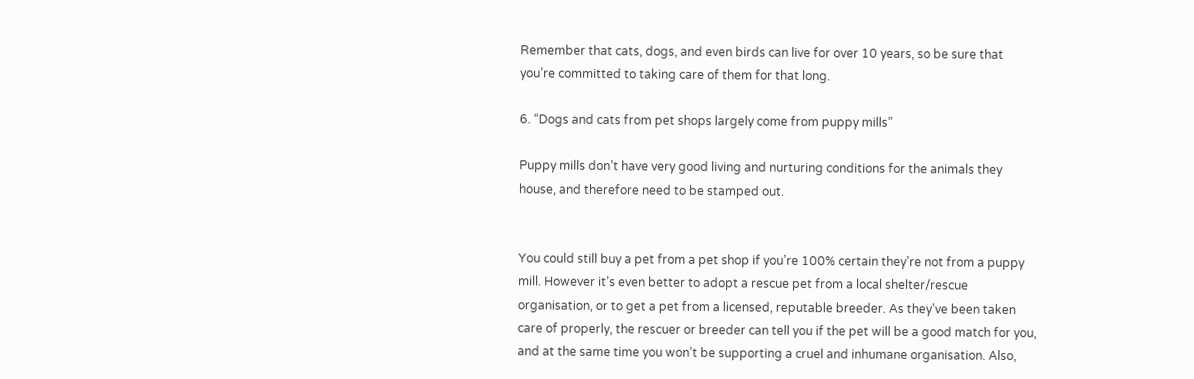Remember that cats, dogs, and even birds can live for over 10 years, so be sure that you’re committed to taking care of them for that long.

6. “Dogs and cats from pet shops largely come from puppy mills”

Puppy mills don’t have very good living and nurturing conditions for the animals they house, and therefore need to be stamped out.


You could still buy a pet from a pet shop if you’re 100% certain they’re not from a puppy mill. However it’s even better to adopt a rescue pet from a local shelter/rescue organisation, or to get a pet from a licensed, reputable breeder. As they’ve been taken care of properly, the rescuer or breeder can tell you if the pet will be a good match for you, and at the same time you won’t be supporting a cruel and inhumane organisation. Also,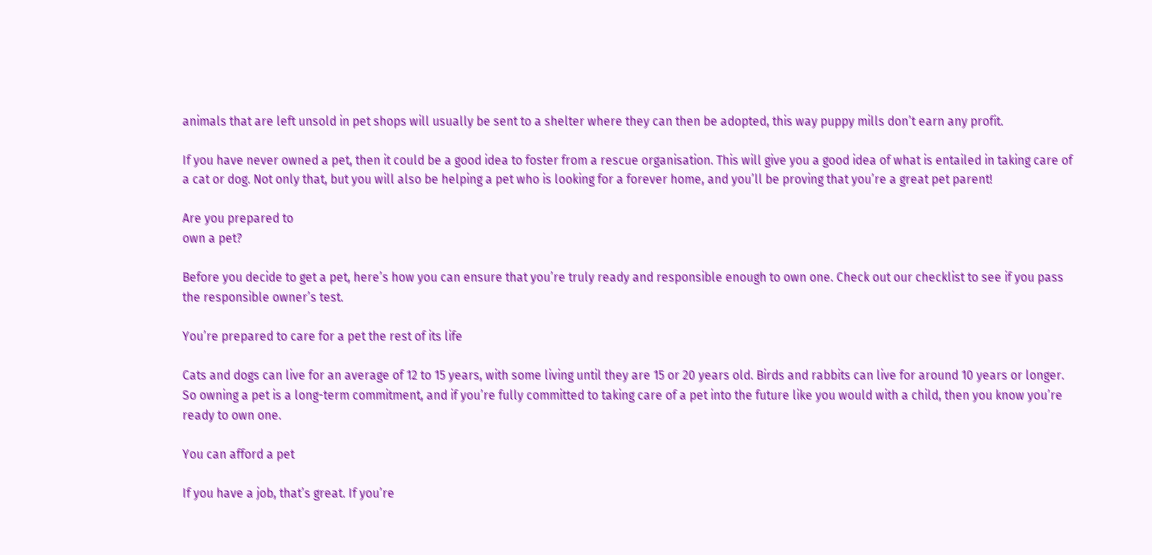animals that are left unsold in pet shops will usually be sent to a shelter where they can then be adopted, this way puppy mills don’t earn any profit.

If you have never owned a pet, then it could be a good idea to foster from a rescue organisation. This will give you a good idea of what is entailed in taking care of a cat or dog. Not only that, but you will also be helping a pet who is looking for a forever home, and you’ll be proving that you’re a great pet parent!

Are you prepared to
own a pet?

Before you decide to get a pet, here’s how you can ensure that you’re truly ready and responsible enough to own one. Check out our checklist to see if you pass the responsible owner’s test.

You’re prepared to care for a pet the rest of its life

Cats and dogs can live for an average of 12 to 15 years, with some living until they are 15 or 20 years old. Birds and rabbits can live for around 10 years or longer. So owning a pet is a long-term commitment, and if you’re fully committed to taking care of a pet into the future like you would with a child, then you know you’re ready to own one.

You can afford a pet

If you have a job, that’s great. If you’re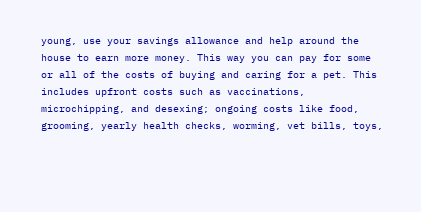young, use your savings allowance and help around the house to earn more money. This way you can pay for some or all of the costs of buying and caring for a pet. This includes upfront costs such as vaccinations, microchipping, and desexing; ongoing costs like food, grooming, yearly health checks, worming, vet bills, toys,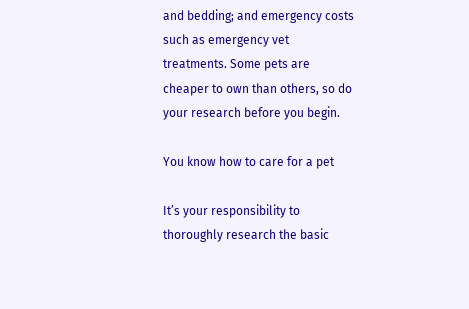and bedding; and emergency costs such as emergency vet treatments. Some pets are cheaper to own than others, so do your research before you begin.

You know how to care for a pet

It’s your responsibility to thoroughly research the basic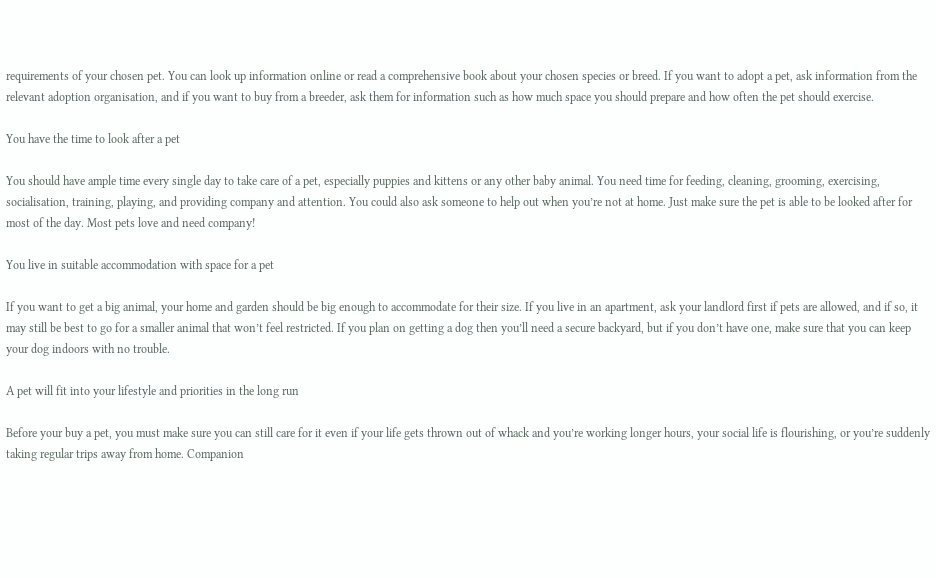requirements of your chosen pet. You can look up information online or read a comprehensive book about your chosen species or breed. If you want to adopt a pet, ask information from the relevant adoption organisation, and if you want to buy from a breeder, ask them for information such as how much space you should prepare and how often the pet should exercise.

You have the time to look after a pet

You should have ample time every single day to take care of a pet, especially puppies and kittens or any other baby animal. You need time for feeding, cleaning, grooming, exercising, socialisation, training, playing, and providing company and attention. You could also ask someone to help out when you’re not at home. Just make sure the pet is able to be looked after for most of the day. Most pets love and need company!

You live in suitable accommodation with space for a pet

If you want to get a big animal, your home and garden should be big enough to accommodate for their size. If you live in an apartment, ask your landlord first if pets are allowed, and if so, it may still be best to go for a smaller animal that won’t feel restricted. If you plan on getting a dog then you’ll need a secure backyard, but if you don’t have one, make sure that you can keep your dog indoors with no trouble.

A pet will fit into your lifestyle and priorities in the long run

Before your buy a pet, you must make sure you can still care for it even if your life gets thrown out of whack and you’re working longer hours, your social life is flourishing, or you’re suddenly taking regular trips away from home. Companion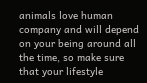animals love human company and will depend on your being around all the time, so make sure that your lifestyle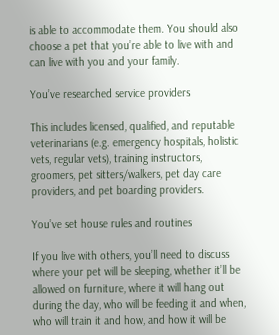is able to accommodate them. You should also choose a pet that you’re able to live with and can live with you and your family.

You’ve researched service providers

This includes licensed, qualified, and reputable veterinarians (e.g. emergency hospitals, holistic vets, regular vets), training instructors, groomers, pet sitters/walkers, pet day care providers, and pet boarding providers.

You’ve set house rules and routines

If you live with others, you’ll need to discuss where your pet will be sleeping, whether it’ll be allowed on furniture, where it will hang out during the day, who will be feeding it and when, who will train it and how, and how it will be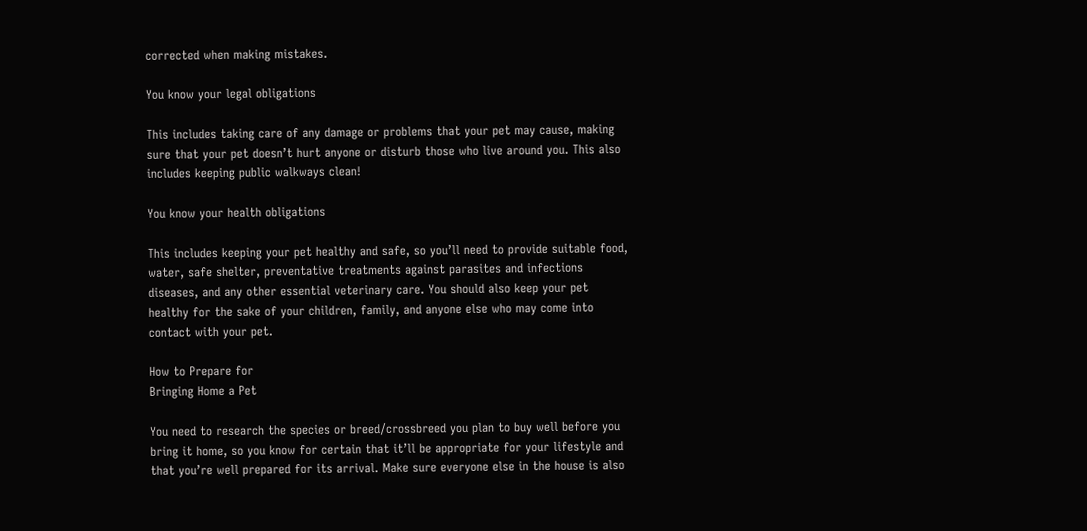corrected when making mistakes.

You know your legal obligations

This includes taking care of any damage or problems that your pet may cause, making sure that your pet doesn’t hurt anyone or disturb those who live around you. This also includes keeping public walkways clean!

You know your health obligations

This includes keeping your pet healthy and safe, so you’ll need to provide suitable food, water, safe shelter, preventative treatments against parasites and infections diseases, and any other essential veterinary care. You should also keep your pet healthy for the sake of your children, family, and anyone else who may come into contact with your pet.

How to Prepare for
Bringing Home a Pet

You need to research the species or breed/crossbreed you plan to buy well before you bring it home, so you know for certain that it’ll be appropriate for your lifestyle and that you’re well prepared for its arrival. Make sure everyone else in the house is also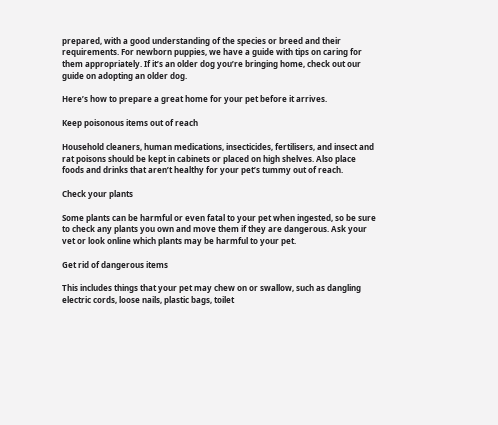prepared, with a good understanding of the species or breed and their requirements. For newborn puppies, we have a guide with tips on caring for them appropriately. If it’s an older dog you’re bringing home, check out our guide on adopting an older dog.

Here’s how to prepare a great home for your pet before it arrives.

Keep poisonous items out of reach

Household cleaners, human medications, insecticides, fertilisers, and insect and rat poisons should be kept in cabinets or placed on high shelves. Also place foods and drinks that aren’t healthy for your pet’s tummy out of reach.

Check your plants

Some plants can be harmful or even fatal to your pet when ingested, so be sure to check any plants you own and move them if they are dangerous. Ask your vet or look online which plants may be harmful to your pet.

Get rid of dangerous items

This includes things that your pet may chew on or swallow, such as dangling electric cords, loose nails, plastic bags, toilet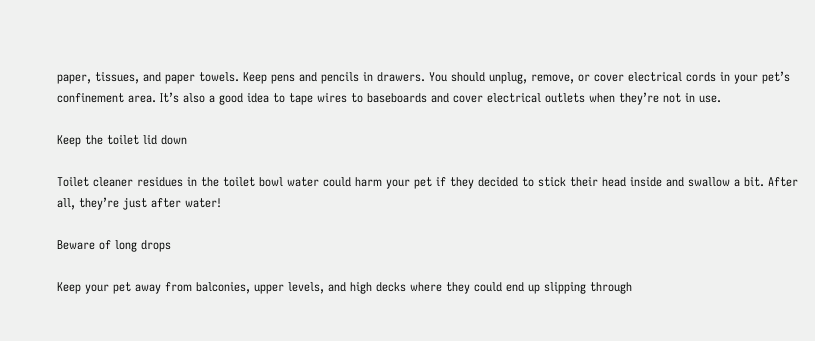paper, tissues, and paper towels. Keep pens and pencils in drawers. You should unplug, remove, or cover electrical cords in your pet’s confinement area. It’s also a good idea to tape wires to baseboards and cover electrical outlets when they’re not in use.

Keep the toilet lid down

Toilet cleaner residues in the toilet bowl water could harm your pet if they decided to stick their head inside and swallow a bit. After all, they’re just after water!

Beware of long drops

Keep your pet away from balconies, upper levels, and high decks where they could end up slipping through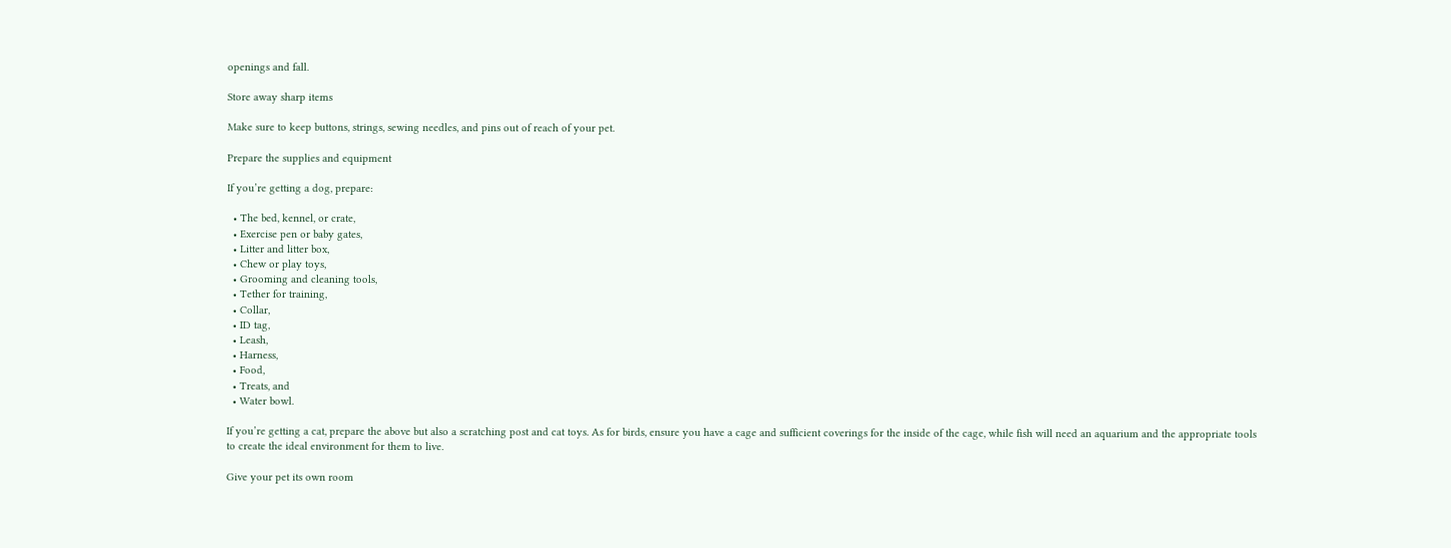openings and fall.

Store away sharp items

Make sure to keep buttons, strings, sewing needles, and pins out of reach of your pet.

Prepare the supplies and equipment

If you’re getting a dog, prepare:

  • The bed, kennel, or crate,
  • Exercise pen or baby gates,
  • Litter and litter box,
  • Chew or play toys,
  • Grooming and cleaning tools,
  • Tether for training,
  • Collar,
  • ID tag,
  • Leash,
  • Harness,
  • Food,
  • Treats, and
  • Water bowl.

If you’re getting a cat, prepare the above but also a scratching post and cat toys. As for birds, ensure you have a cage and sufficient coverings for the inside of the cage, while fish will need an aquarium and the appropriate tools to create the ideal environment for them to live.

Give your pet its own room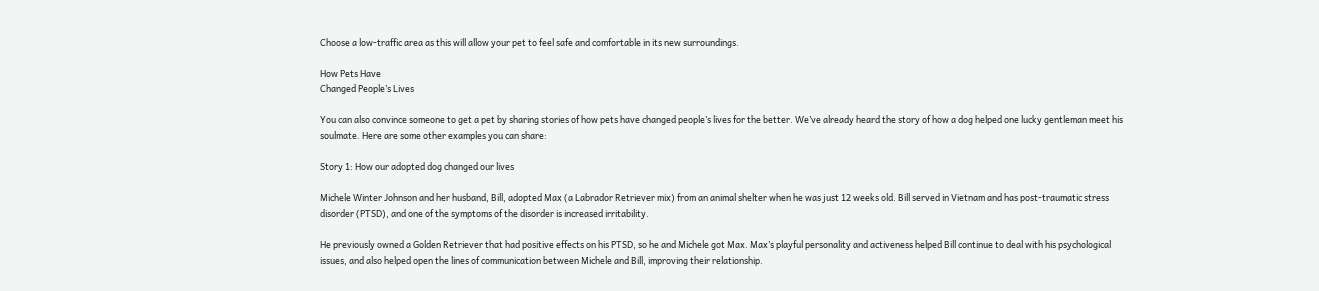Choose a low-traffic area as this will allow your pet to feel safe and comfortable in its new surroundings.

How Pets Have
Changed People’s Lives

You can also convince someone to get a pet by sharing stories of how pets have changed people’s lives for the better. We’ve already heard the story of how a dog helped one lucky gentleman meet his soulmate. Here are some other examples you can share:

Story 1: How our adopted dog changed our lives

Michele Winter Johnson and her husband, Bill, adopted Max (a Labrador Retriever mix) from an animal shelter when he was just 12 weeks old. Bill served in Vietnam and has post-traumatic stress disorder (PTSD), and one of the symptoms of the disorder is increased irritability.

He previously owned a Golden Retriever that had positive effects on his PTSD, so he and Michele got Max. Max’s playful personality and activeness helped Bill continue to deal with his psychological issues, and also helped open the lines of communication between Michele and Bill, improving their relationship.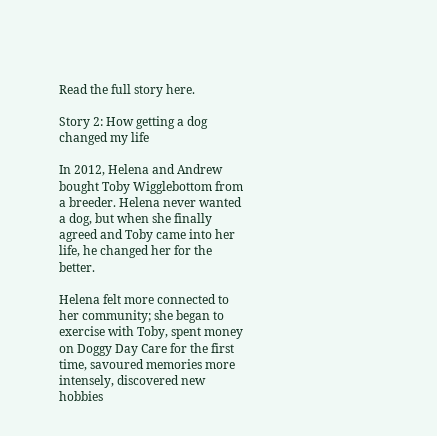Read the full story here.

Story 2: How getting a dog changed my life

In 2012, Helena and Andrew bought Toby Wigglebottom from a breeder. Helena never wanted a dog, but when she finally agreed and Toby came into her life, he changed her for the better.

Helena felt more connected to her community; she began to exercise with Toby, spent money on Doggy Day Care for the first time, savoured memories more intensely, discovered new hobbies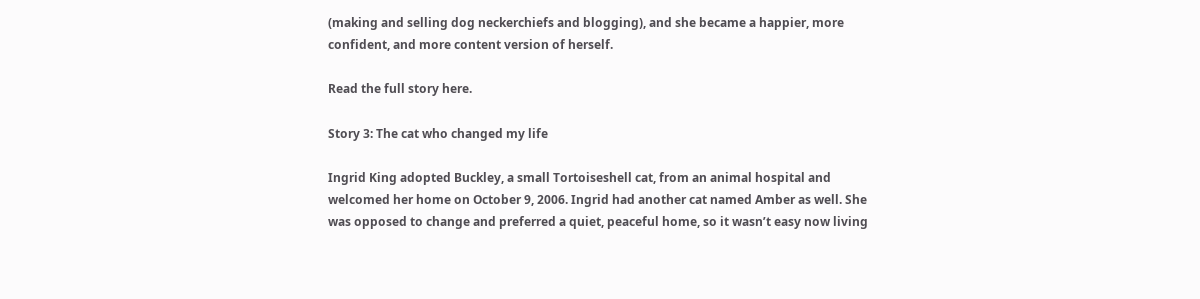(making and selling dog neckerchiefs and blogging), and she became a happier, more confident, and more content version of herself.

Read the full story here.

Story 3: The cat who changed my life

Ingrid King adopted Buckley, a small Tortoiseshell cat, from an animal hospital and welcomed her home on October 9, 2006. Ingrid had another cat named Amber as well. She was opposed to change and preferred a quiet, peaceful home, so it wasn’t easy now living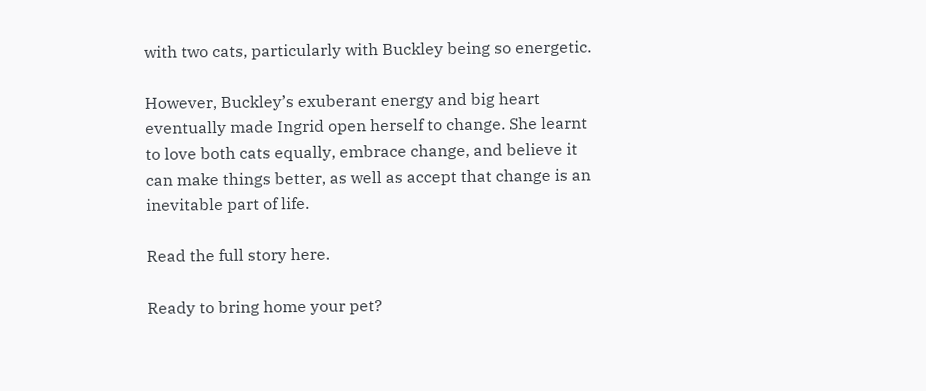with two cats, particularly with Buckley being so energetic.

However, Buckley’s exuberant energy and big heart eventually made Ingrid open herself to change. She learnt to love both cats equally, embrace change, and believe it can make things better, as well as accept that change is an inevitable part of life.

Read the full story here.

Ready to bring home your pet?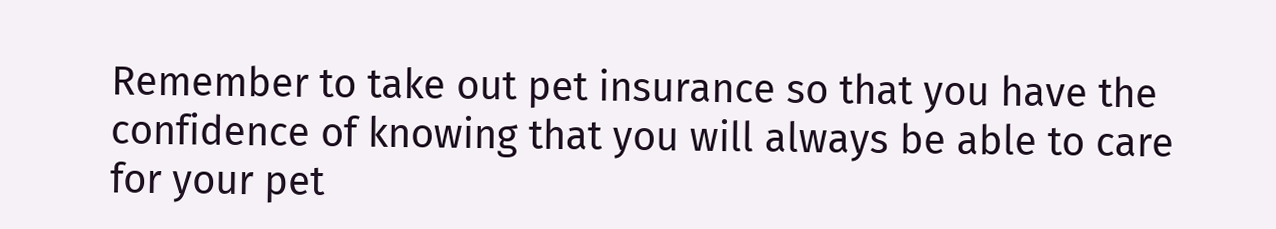Remember to take out pet insurance so that you have the confidence of knowing that you will always be able to care for your pet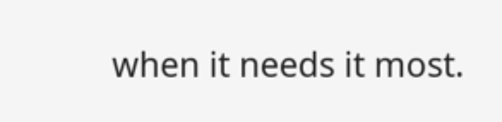when it needs it most.